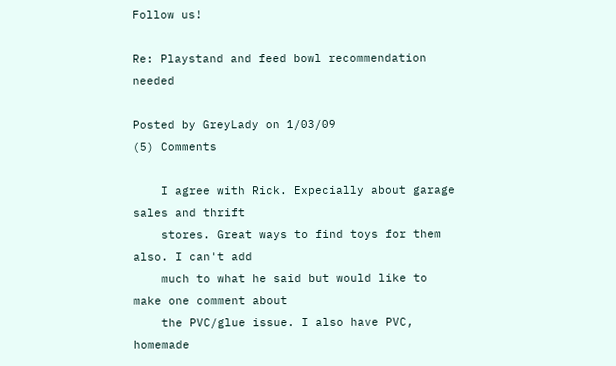Follow us!

Re: Playstand and feed bowl recommendation needed

Posted by GreyLady on 1/03/09
(5) Comments

    I agree with Rick. Expecially about garage sales and thrift
    stores. Great ways to find toys for them also. I can't add
    much to what he said but would like to make one comment about
    the PVC/glue issue. I also have PVC, homemade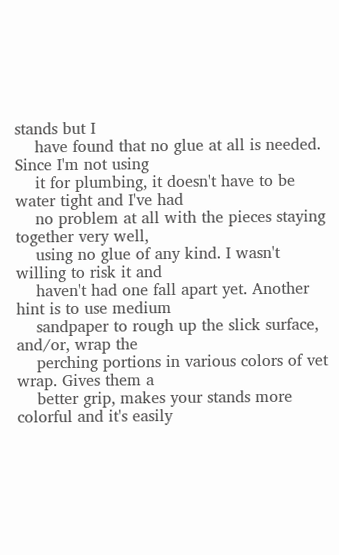stands but I
    have found that no glue at all is needed. Since I'm not using
    it for plumbing, it doesn't have to be water tight and I've had
    no problem at all with the pieces staying together very well,
    using no glue of any kind. I wasn't willing to risk it and
    haven't had one fall apart yet. Another hint is to use medium
    sandpaper to rough up the slick surface, and/or, wrap the
    perching portions in various colors of vet wrap. Gives them a
    better grip, makes your stands more colorful and it's easily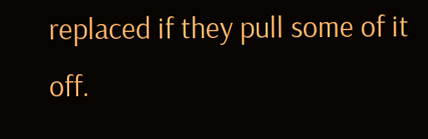replaced if they pull some of it off.